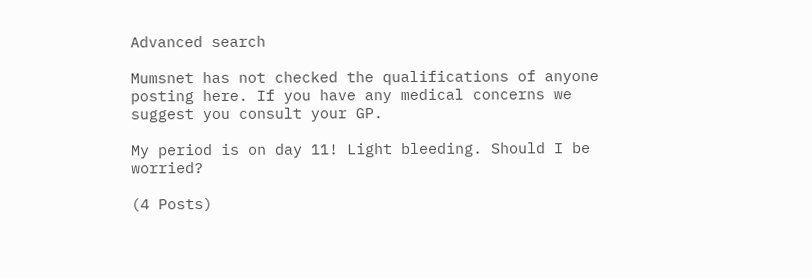Advanced search

Mumsnet has not checked the qualifications of anyone posting here. If you have any medical concerns we suggest you consult your GP.

My period is on day 11! Light bleeding. Should I be worried?

(4 Posts)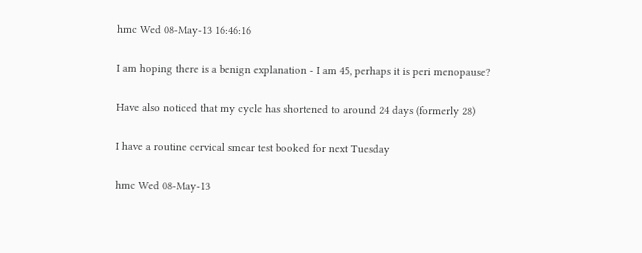hmc Wed 08-May-13 16:46:16

I am hoping there is a benign explanation - I am 45, perhaps it is peri menopause?

Have also noticed that my cycle has shortened to around 24 days (formerly 28)

I have a routine cervical smear test booked for next Tuesday

hmc Wed 08-May-13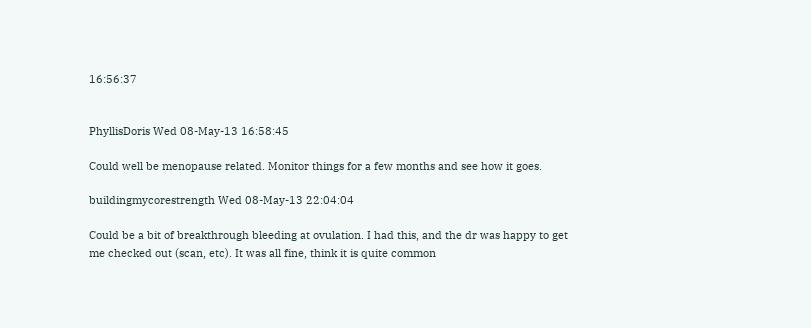16:56:37


PhyllisDoris Wed 08-May-13 16:58:45

Could well be menopause related. Monitor things for a few months and see how it goes.

buildingmycorestrength Wed 08-May-13 22:04:04

Could be a bit of breakthrough bleeding at ovulation. I had this, and the dr was happy to get me checked out (scan, etc). It was all fine, think it is quite common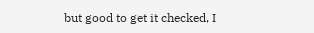but good to get it checked, I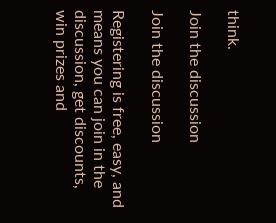think.

Join the discussion

Join the discussion

Registering is free, easy, and means you can join in the discussion, get discounts, win prizes and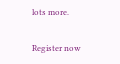lots more.

Register now